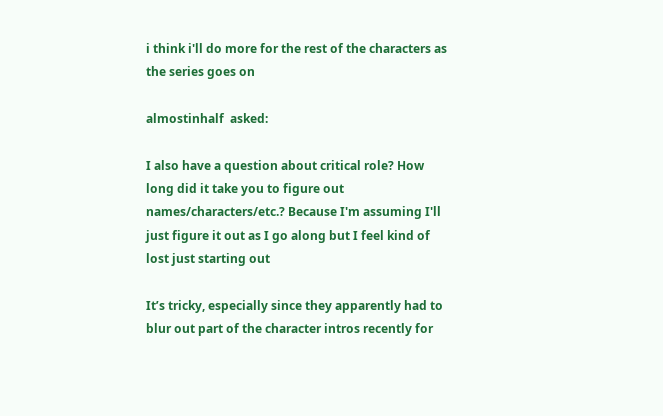i think i'll do more for the rest of the characters as the series goes on

almostinhalf  asked:

I also have a question about critical role? How long did it take you to figure out names/characters/etc.? Because I'm assuming I'll just figure it out as I go along but I feel kind of lost just starting out

It’s tricky, especially since they apparently had to blur out part of the character intros recently for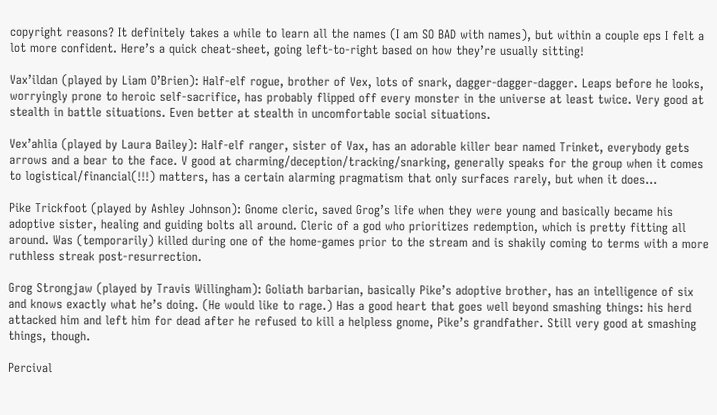copyright reasons? It definitely takes a while to learn all the names (I am SO BAD with names), but within a couple eps I felt a lot more confident. Here’s a quick cheat-sheet, going left-to-right based on how they’re usually sitting!

Vax’ildan (played by Liam O’Brien): Half-elf rogue, brother of Vex, lots of snark, dagger-dagger-dagger. Leaps before he looks, worryingly prone to heroic self-sacrifice, has probably flipped off every monster in the universe at least twice. Very good at stealth in battle situations. Even better at stealth in uncomfortable social situations.

Vex’ahlia (played by Laura Bailey): Half-elf ranger, sister of Vax, has an adorable killer bear named Trinket, everybody gets arrows and a bear to the face. V good at charming/deception/tracking/snarking, generally speaks for the group when it comes to logistical/financial(!!!) matters, has a certain alarming pragmatism that only surfaces rarely, but when it does…

Pike Trickfoot (played by Ashley Johnson): Gnome cleric, saved Grog’s life when they were young and basically became his adoptive sister, healing and guiding bolts all around. Cleric of a god who prioritizes redemption, which is pretty fitting all around. Was (temporarily) killed during one of the home-games prior to the stream and is shakily coming to terms with a more ruthless streak post-resurrection.

Grog Strongjaw (played by Travis Willingham): Goliath barbarian, basically Pike’s adoptive brother, has an intelligence of six and knows exactly what he’s doing. (He would like to rage.) Has a good heart that goes well beyond smashing things: his herd attacked him and left him for dead after he refused to kill a helpless gnome, Pike’s grandfather. Still very good at smashing things, though.

Percival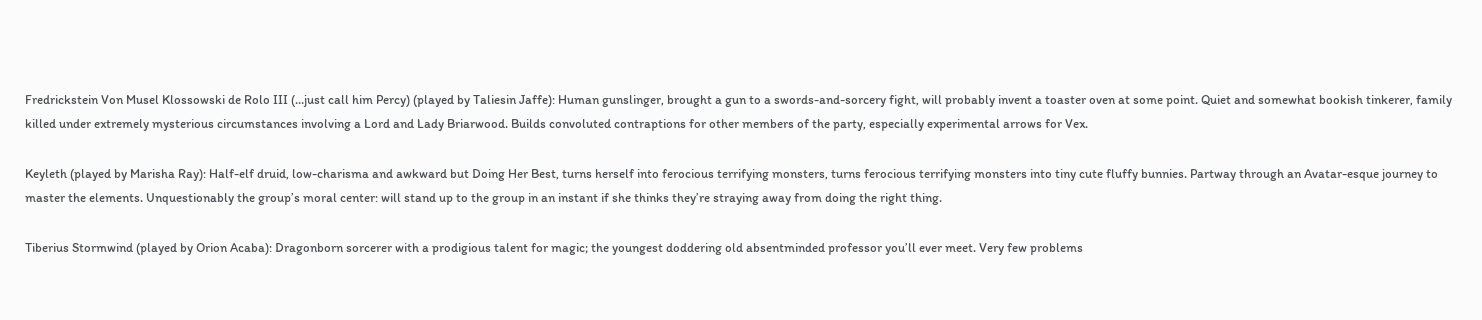Fredrickstein Von Musel Klossowski de Rolo III (…just call him Percy) (played by Taliesin Jaffe): Human gunslinger, brought a gun to a swords-and-sorcery fight, will probably invent a toaster oven at some point. Quiet and somewhat bookish tinkerer, family killed under extremely mysterious circumstances involving a Lord and Lady Briarwood. Builds convoluted contraptions for other members of the party, especially experimental arrows for Vex.

Keyleth (played by Marisha Ray): Half-elf druid, low-charisma and awkward but Doing Her Best, turns herself into ferocious terrifying monsters, turns ferocious terrifying monsters into tiny cute fluffy bunnies. Partway through an Avatar-esque journey to master the elements. Unquestionably the group’s moral center: will stand up to the group in an instant if she thinks they’re straying away from doing the right thing.

Tiberius Stormwind (played by Orion Acaba): Dragonborn sorcerer with a prodigious talent for magic; the youngest doddering old absentminded professor you’ll ever meet. Very few problems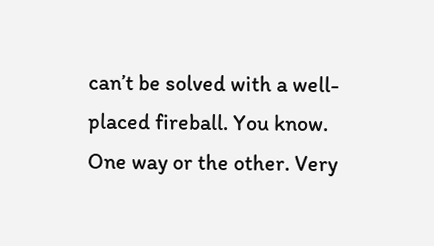can’t be solved with a well-placed fireball. You know. One way or the other. Very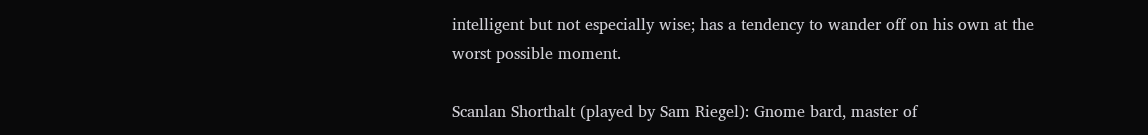intelligent but not especially wise; has a tendency to wander off on his own at the worst possible moment.

Scanlan Shorthalt (played by Sam Riegel): Gnome bard, master of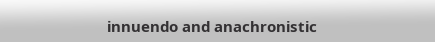innuendo and anachronistic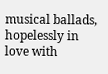musical ballads, hopelessly in love with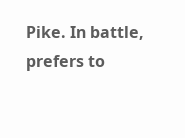Pike. In battle, prefers to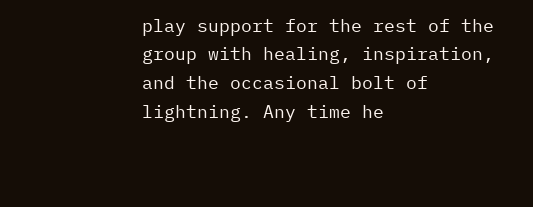play support for the rest of the group with healing, inspiration, and the occasional bolt of lightning. Any time he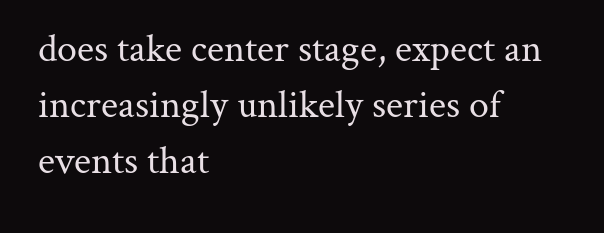does take center stage, expect an increasingly unlikely series of events that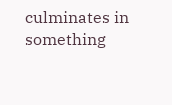culminates in something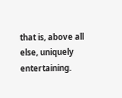that is, above all else, uniquely entertaining.